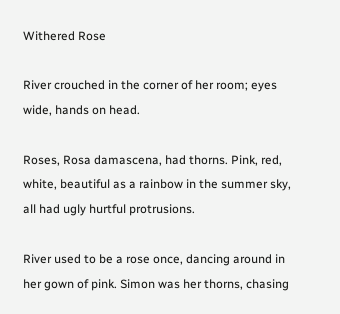Withered Rose

River crouched in the corner of her room; eyes wide, hands on head.

Roses, Rosa damascena, had thorns. Pink, red, white, beautiful as a rainbow in the summer sky, all had ugly hurtful protrusions.

River used to be a rose once, dancing around in her gown of pink. Simon was her thorns, chasing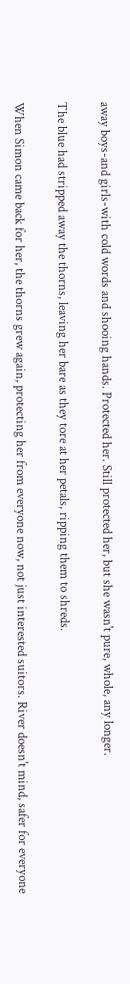away boys-and girls-with cold words and shooing hands. Protected her. Still protected her, but she wasn't pure, whole, any longer.

The blue had stripped away the thorns, leaving her bare as they tore at her petals, ripping them to shreds.

When Simon came back for her, the thorns grew again, protecting her from everyone now, not just interested suitors. River doesn't mind, safer for everyone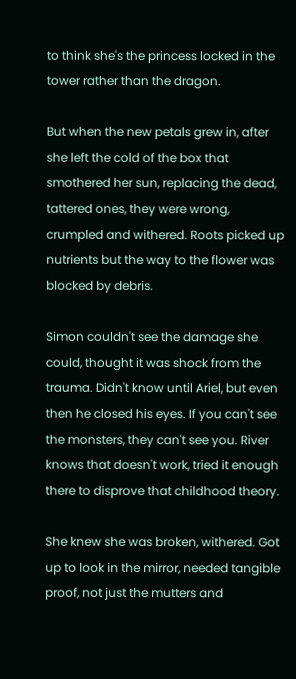to think she's the princess locked in the tower rather than the dragon.

But when the new petals grew in, after she left the cold of the box that smothered her sun, replacing the dead, tattered ones, they were wrong, crumpled and withered. Roots picked up nutrients but the way to the flower was blocked by debris.

Simon couldn't see the damage she could, thought it was shock from the trauma. Didn't know until Ariel, but even then he closed his eyes. If you can't see the monsters, they can't see you. River knows that doesn't work, tried it enough there to disprove that childhood theory.

She knew she was broken, withered. Got up to look in the mirror, needed tangible proof, not just the mutters and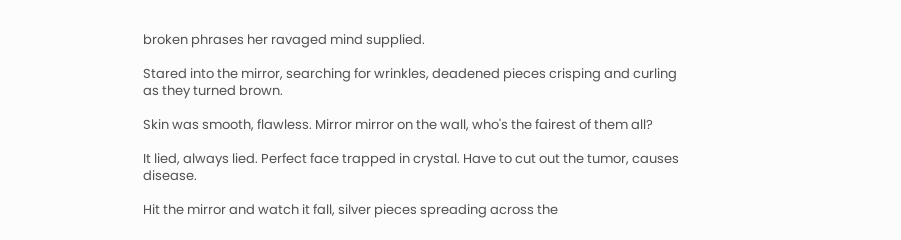broken phrases her ravaged mind supplied.

Stared into the mirror, searching for wrinkles, deadened pieces crisping and curling as they turned brown.

Skin was smooth, flawless. Mirror mirror on the wall, who's the fairest of them all?

It lied, always lied. Perfect face trapped in crystal. Have to cut out the tumor, causes disease.

Hit the mirror and watch it fall, silver pieces spreading across the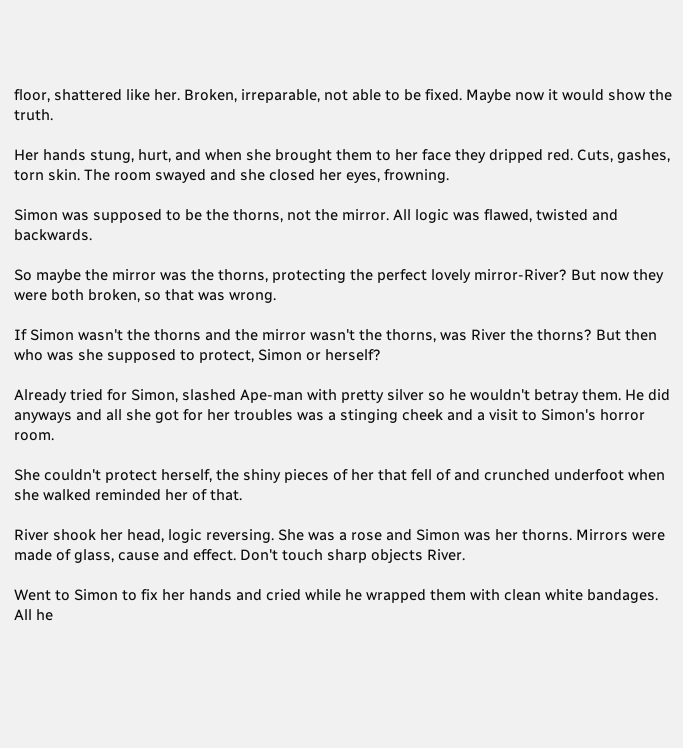floor, shattered like her. Broken, irreparable, not able to be fixed. Maybe now it would show the truth.

Her hands stung, hurt, and when she brought them to her face they dripped red. Cuts, gashes, torn skin. The room swayed and she closed her eyes, frowning.

Simon was supposed to be the thorns, not the mirror. All logic was flawed, twisted and backwards.

So maybe the mirror was the thorns, protecting the perfect lovely mirror-River? But now they were both broken, so that was wrong.

If Simon wasn't the thorns and the mirror wasn't the thorns, was River the thorns? But then who was she supposed to protect, Simon or herself?

Already tried for Simon, slashed Ape-man with pretty silver so he wouldn't betray them. He did anyways and all she got for her troubles was a stinging cheek and a visit to Simon's horror room.

She couldn't protect herself, the shiny pieces of her that fell of and crunched underfoot when she walked reminded her of that.

River shook her head, logic reversing. She was a rose and Simon was her thorns. Mirrors were made of glass, cause and effect. Don't touch sharp objects River.

Went to Simon to fix her hands and cried while he wrapped them with clean white bandages. All he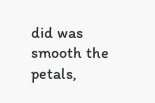did was smooth the petals,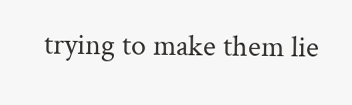trying to make them lie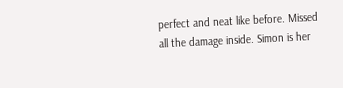perfect and neat like before. Missed all the damage inside. Simon is her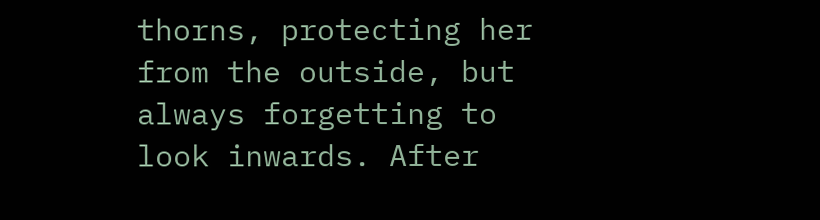thorns, protecting her from the outside, but always forgetting to look inwards. After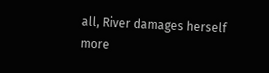all, River damages herself more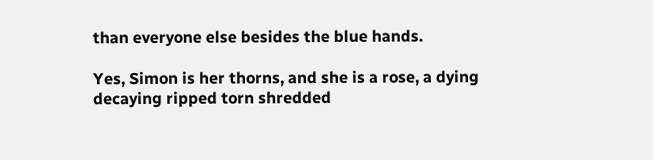than everyone else besides the blue hands.

Yes, Simon is her thorns, and she is a rose, a dying decaying ripped torn shredded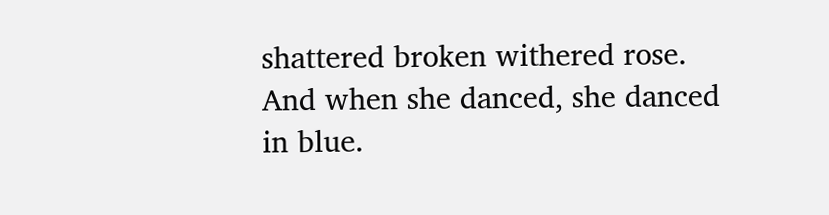shattered broken withered rose. And when she danced, she danced in blue.